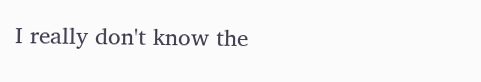I really don't know the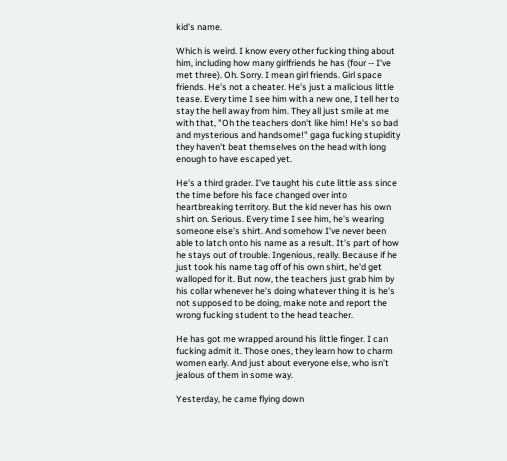kid's name.

Which is weird. I know every other fucking thing about him, including how many girlfriends he has (four -- I've met three). Oh. Sorry. I mean girl friends. Girl space friends. He's not a cheater. He's just a malicious little tease. Every time I see him with a new one, I tell her to stay the hell away from him. They all just smile at me with that, "Oh the teachers don't like him! He's so bad and mysterious and handsome!" gaga fucking stupidity they haven't beat themselves on the head with long enough to have escaped yet.

He's a third grader. I've taught his cute little ass since the time before his face changed over into heartbreaking territory. But the kid never has his own shirt on. Serious. Every time I see him, he's wearing someone else's shirt. And somehow I've never been able to latch onto his name as a result. It's part of how he stays out of trouble. Ingenious, really. Because if he just took his name tag off of his own shirt, he'd get walloped for it. But now, the teachers just grab him by his collar whenever he's doing whatever thing it is he's not supposed to be doing, make note and report the wrong fucking student to the head teacher.

He has got me wrapped around his little finger. I can fucking admit it. Those ones, they learn how to charm women early. And just about everyone else, who isn't jealous of them in some way.

Yesterday, he came flying down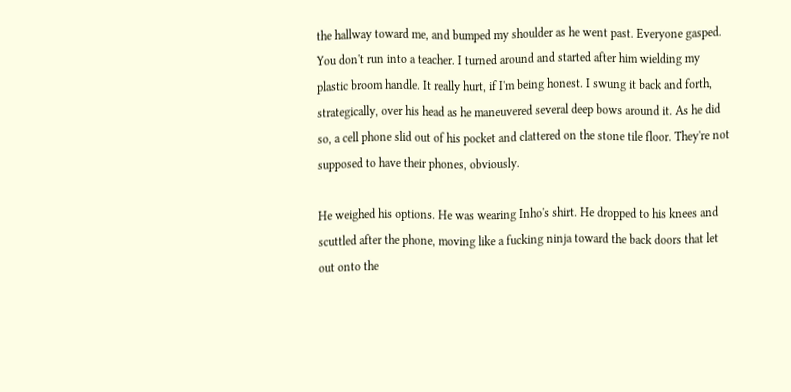the hallway toward me, and bumped my shoulder as he went past. Everyone gasped. You don't run into a teacher. I turned around and started after him wielding my plastic broom handle. It really hurt, if I'm being honest. I swung it back and forth, strategically, over his head as he maneuvered several deep bows around it. As he did so, a cell phone slid out of his pocket and clattered on the stone tile floor. They're not supposed to have their phones, obviously.

He weighed his options. He was wearing Inho's shirt. He dropped to his knees and scuttled after the phone, moving like a fucking ninja toward the back doors that let out onto the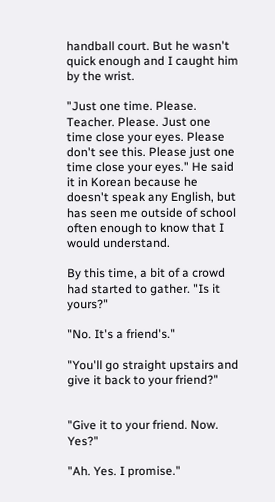handball court. But he wasn't quick enough and I caught him by the wrist.

"Just one time. Please. Teacher. Please. Just one time close your eyes. Please don't see this. Please just one time close your eyes." He said it in Korean because he doesn't speak any English, but has seen me outside of school often enough to know that I would understand.

By this time, a bit of a crowd had started to gather. "Is it yours?"

"No. It's a friend's."

"You'll go straight upstairs and give it back to your friend?"


"Give it to your friend. Now. Yes?"

"Ah. Yes. I promise."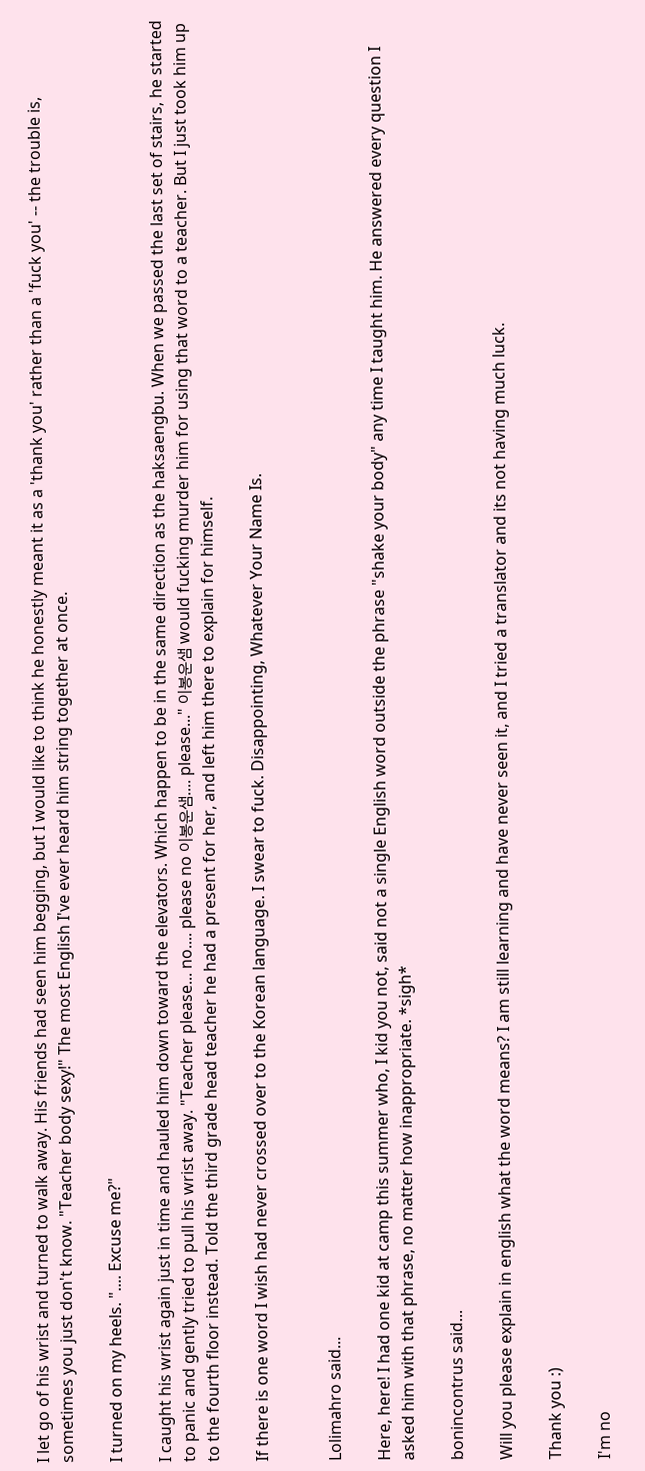I let go of his wrist and turned to walk away. His friends had seen him begging, but I would like to think he honestly meant it as a 'thank you' rather than a 'fuck you' -- the trouble is, sometimes you just don't know. "Teacher body sexy!" The most English I've ever heard him string together at once.

I turned on my heels. ".... Excuse me?"

I caught his wrist again just in time and hauled him down toward the elevators. Which happen to be in the same direction as the haksaengbu. When we passed the last set of stairs, he started to panic and gently tried to pull his wrist away. "Teacher please... no.... please no 이봉운샘.... please..." 이봉운샘 would fucking murder him for using that word to a teacher. But I just took him up to the fourth floor instead. Told the third grade head teacher he had a present for her, and left him there to explain for himself.

If there is one word I wish had never crossed over to the Korean language. I swear to fuck. Disappointing, Whatever Your Name Is.


Lolimahro said...

Here, here! I had one kid at camp this summer who, I kid you not, said not a single English word outside the phrase "shake your body" any time I taught him. He answered every question I asked him with that phrase, no matter how inappropriate. *sigh*

bonincontrus said...

Will you please explain in english what the word means? I am still learning and have never seen it, and I tried a translator and its not having much luck.

Thank you :)

I'm no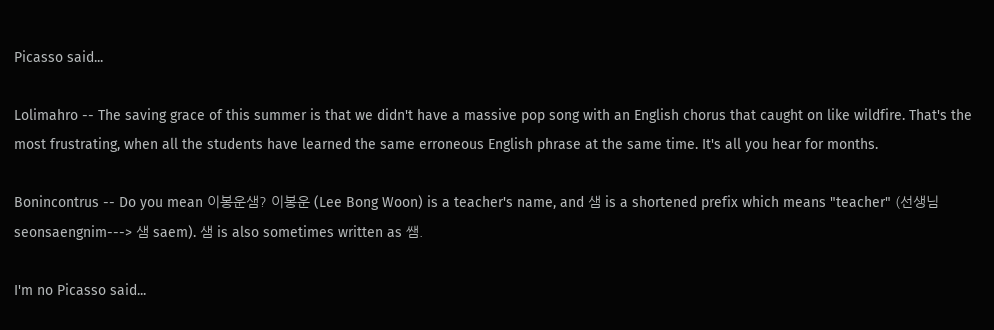Picasso said...

Lolimahro -- The saving grace of this summer is that we didn't have a massive pop song with an English chorus that caught on like wildfire. That's the most frustrating, when all the students have learned the same erroneous English phrase at the same time. It's all you hear for months.

Bonincontrus -- Do you mean 이봉운샘? 이봉운 (Lee Bong Woon) is a teacher's name, and 샘 is a shortened prefix which means "teacher" (선생님 seonsaengnim---> 샘 saem). 샘 is also sometimes written as 쌤.

I'm no Picasso said...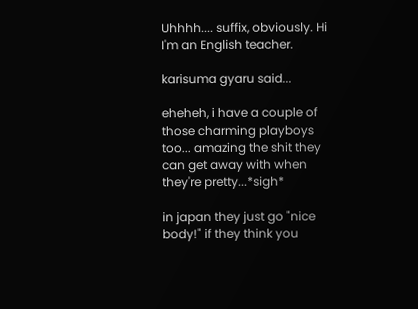Uhhhh.... suffix, obviously. Hi I'm an English teacher.

karisuma gyaru said...

eheheh, i have a couple of those charming playboys too... amazing the shit they can get away with when they're pretty...*sigh*

in japan they just go "nice body!" if they think you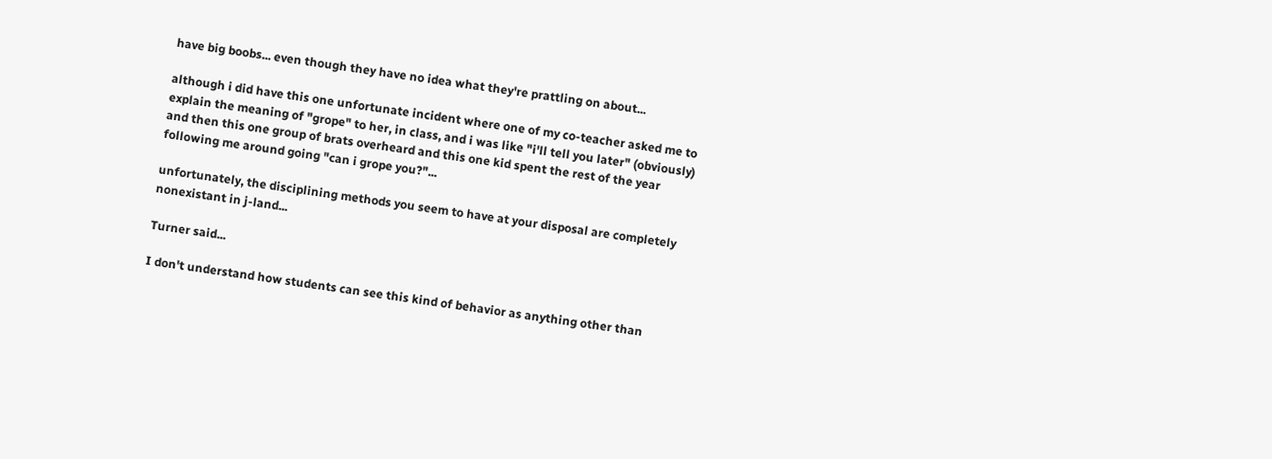have big boobs... even though they have no idea what they're prattling on about...

although i did have this one unfortunate incident where one of my co-teacher asked me to explain the meaning of "grope" to her, in class, and i was like "i'll tell you later" (obviously) and then this one group of brats overheard and this one kid spent the rest of the year following me around going "can i grope you?"...

unfortunately, the disciplining methods you seem to have at your disposal are completely nonexistant in j-land...

Turner said...

I don't understand how students can see this kind of behavior as anything other than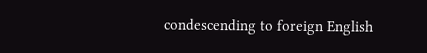condescending to foreign English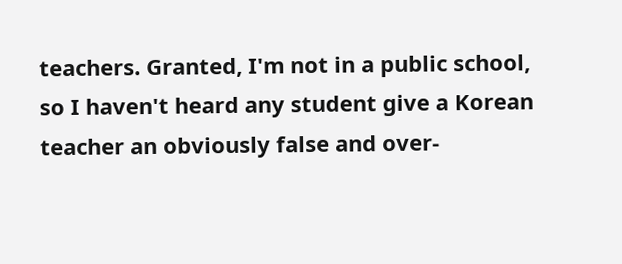teachers. Granted, I'm not in a public school, so I haven't heard any student give a Korean teacher an obviously false and over-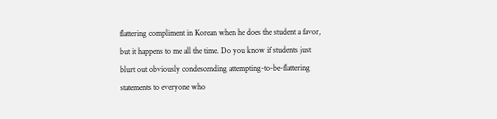flattering compliment in Korean when he does the student a favor, but it happens to me all the time. Do you know if students just blurt out obviously condescending attempting-to-be-flattering statements to everyone who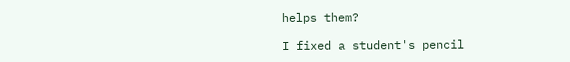helps them?

I fixed a student's pencil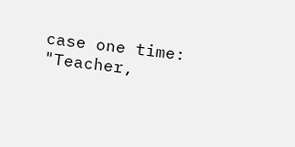case one time: "Teacher,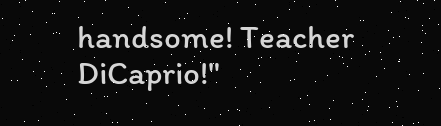handsome! Teacher DiCaprio!"